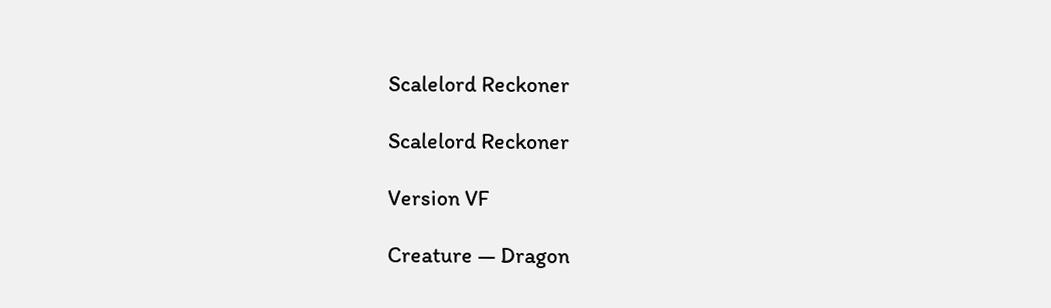Scalelord Reckoner

Scalelord Reckoner

Version VF

Creature — Dragon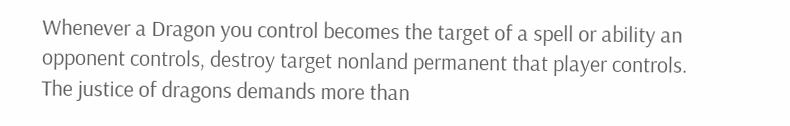Whenever a Dragon you control becomes the target of a spell or ability an opponent controls, destroy target nonland permanent that player controls.
The justice of dragons demands more than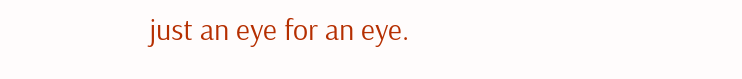just an eye for an eye.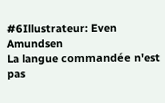#6Illustrateur: Even Amundsen
La langue commandée n'est pas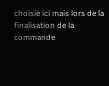choisie ici mais lors de la finalisation de la commande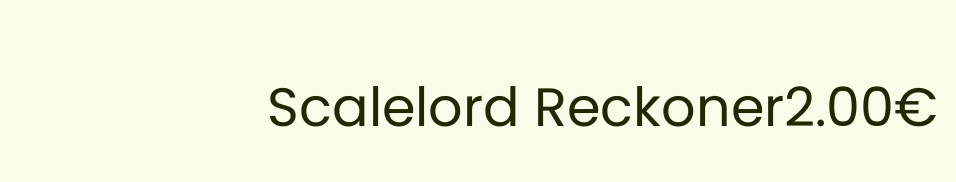Scalelord Reckoner2.00€